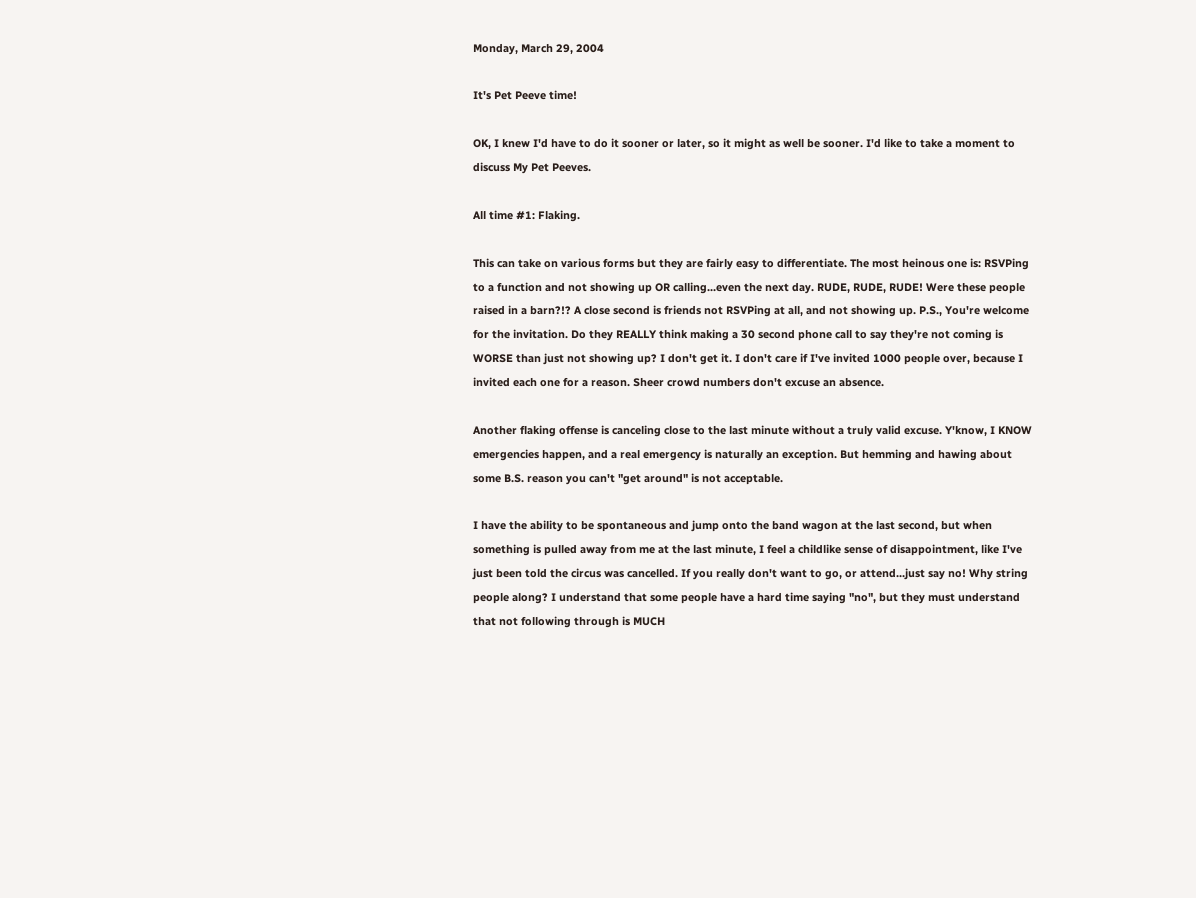Monday, March 29, 2004

It's Pet Peeve time!

OK, I knew I'd have to do it sooner or later, so it might as well be sooner. I'd like to take a moment to discuss My Pet Peeves.

All time #1: Flaking.

This can take on various forms but they are fairly easy to differentiate. The most heinous one is: RSVPing to a function and not showing up OR calling...even the next day. RUDE, RUDE, RUDE! Were these people raised in a barn?!? A close second is friends not RSVPing at all, and not showing up. P.S., You're welcome for the invitation. Do they REALLY think making a 30 second phone call to say they're not coming is WORSE than just not showing up? I don't get it. I don't care if I've invited 1000 people over, because I invited each one for a reason. Sheer crowd numbers don't excuse an absence.

Another flaking offense is canceling close to the last minute without a truly valid excuse. Y'know, I KNOW emergencies happen, and a real emergency is naturally an exception. But hemming and hawing about some B.S. reason you can't "get around" is not acceptable.

I have the ability to be spontaneous and jump onto the band wagon at the last second, but when something is pulled away from me at the last minute, I feel a childlike sense of disappointment, like I've just been told the circus was cancelled. If you really don't want to go, or attend...just say no! Why string people along? I understand that some people have a hard time saying "no", but they must understand that not following through is MUCH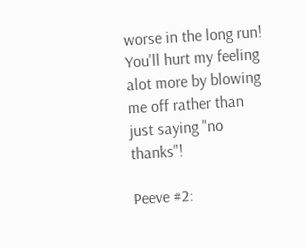worse in the long run! You'll hurt my feeling alot more by blowing me off rather than just saying "no thanks"!

Peeve #2: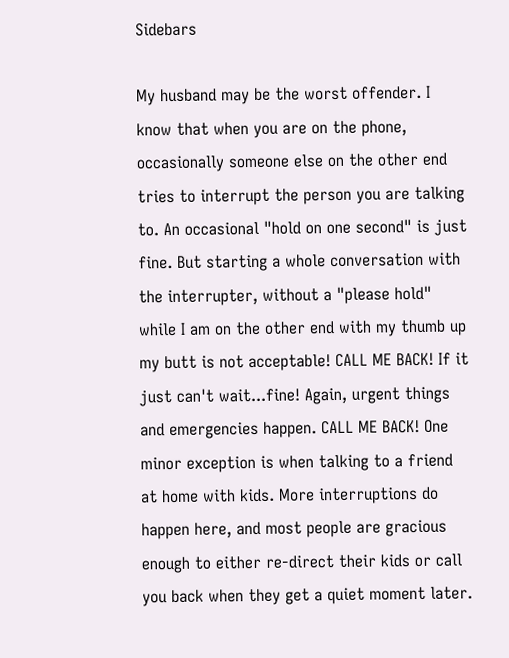Sidebars

My husband may be the worst offender. I know that when you are on the phone, occasionally someone else on the other end tries to interrupt the person you are talking to. An occasional "hold on one second" is just fine. But starting a whole conversation with the interrupter, without a "please hold" while I am on the other end with my thumb up my butt is not acceptable! CALL ME BACK! If it just can't wait...fine! Again, urgent things and emergencies happen. CALL ME BACK! One minor exception is when talking to a friend at home with kids. More interruptions do happen here, and most people are gracious enough to either re-direct their kids or call you back when they get a quiet moment later.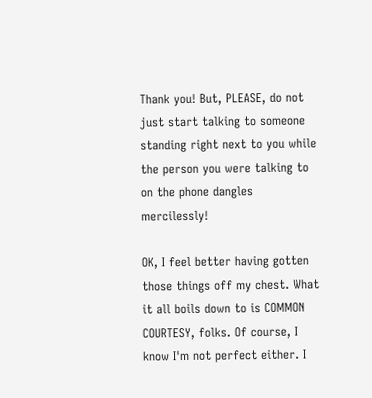Thank you! But, PLEASE, do not just start talking to someone standing right next to you while the person you were talking to on the phone dangles mercilessly!

OK, I feel better having gotten those things off my chest. What it all boils down to is COMMON COURTESY, folks. Of course, I know I'm not perfect either. I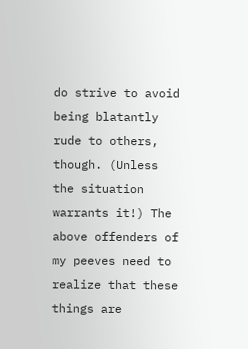do strive to avoid being blatantly rude to others, though. (Unless the situation warrants it!) The above offenders of my peeves need to realize that these things are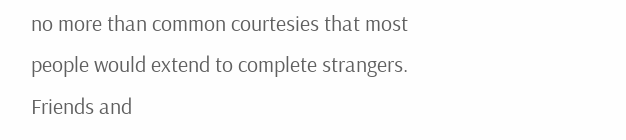no more than common courtesies that most people would extend to complete strangers. Friends and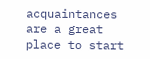acquaintances are a great place to start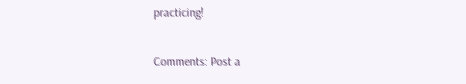practicing!

Comments: Post a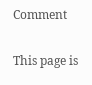Comment

This page is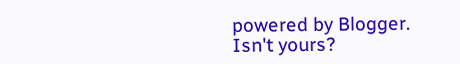powered by Blogger. Isn't yours?